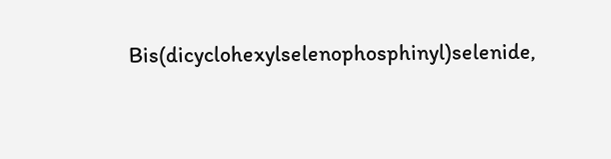Bis(dicyclohexylselenophosphinyl)selenide,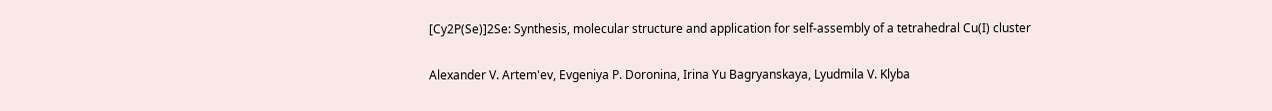[Cy2P(Se)]2Se: Synthesis, molecular structure and application for self-assembly of a tetrahedral Cu(I) cluster

Alexander V. Artem'ev, Evgeniya P. Doronina, Irina Yu Bagryanskaya, Lyudmila V. Klyba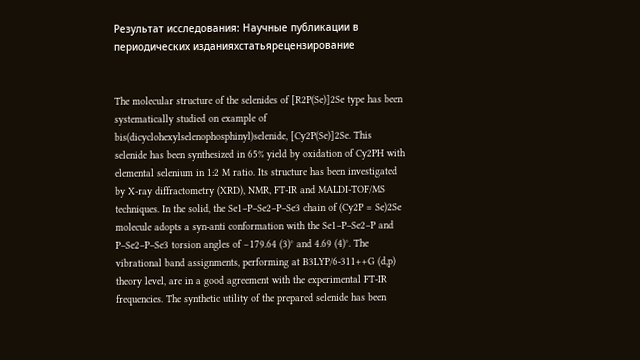Результат исследования: Научные публикации в периодических изданияхстатьярецензирование


The molecular structure of the selenides of [R2P(Se)]2Se type has been systematically studied on example of bis(dicyclohexylselenophosphinyl)selenide, [Cy2P(Se)]2Se. This selenide has been synthesized in 65% yield by oxidation of Cy2PH with elemental selenium in 1:2 M ratio. Its structure has been investigated by X-ray diffractometry (XRD), NMR, FT-IR and MALDI-TOF/MS techniques. In the solid, the Se1–P–Se2–P–Se3 chain of (Cy2P = Se)2Se molecule adopts a syn-anti conformation with the Se1–P–Se2–P and P–Se2–P–Se3 torsion angles of −179.64 (3)° and 4.69 (4)°. The vibrational band assignments, performing at B3LYP/6-311++G (d,p) theory level, are in a good agreement with the experimental FT-IR frequencies. The synthetic utility of the prepared selenide has been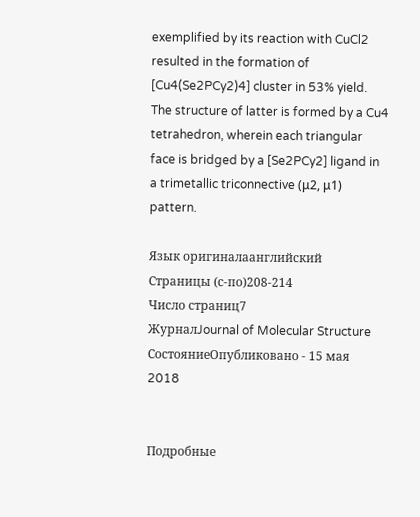exemplified by its reaction with CuCl2 resulted in the formation of [Cu4(Se2PCy2)4] cluster in 53% yield. The structure of latter is formed by a Cu4 tetrahedron, wherein each triangular face is bridged by a [Se2PCy2] ligand in a trimetallic triconnective (μ2, μ1) pattern.

Язык оригиналаанглийский
Страницы (с-по)208-214
Число страниц7
ЖурналJournal of Molecular Structure
СостояниеОпубликовано - 15 мая 2018


Подробные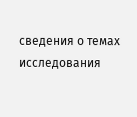сведения о темах исследования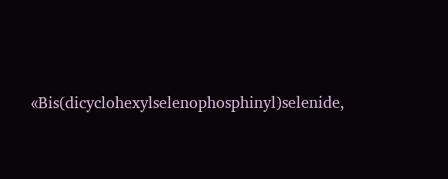«Bis(dicyclohexylselenophosphinyl)selenide,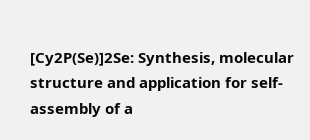[Cy2P(Se)]2Se: Synthesis, molecular structure and application for self-assembly of a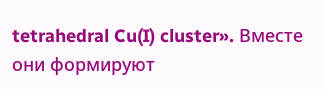tetrahedral Cu(I) cluster». Вместе они формируют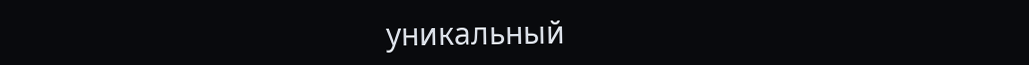уникальный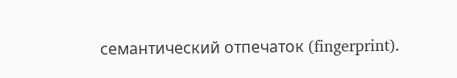семантический отпечаток (fingerprint).